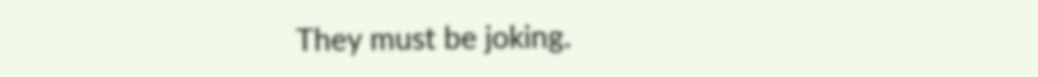They must be joking.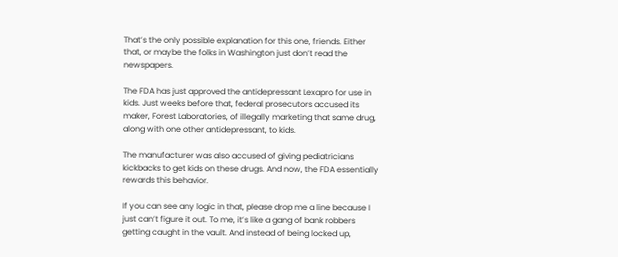That’s the only possible explanation for this one, friends. Either that, or maybe the folks in Washington just don’t read the newspapers.

The FDA has just approved the antidepressant Lexapro for use in kids. Just weeks before that, federal prosecutors accused its maker, Forest Laboratories, of illegally marketing that same drug, along with one other antidepressant, to kids.

The manufacturer was also accused of giving pediatricians kickbacks to get kids on these drugs. And now, the FDA essentially rewards this behavior.

If you can see any logic in that, please drop me a line because I just can’t figure it out. To me, it’s like a gang of bank robbers getting caught in the vault. And instead of being locked up,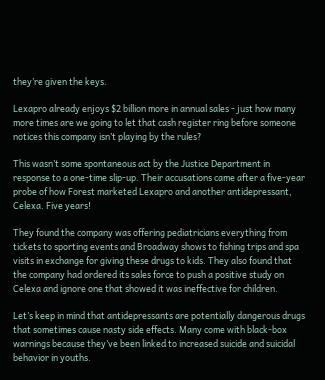they’re given the keys.

Lexapro already enjoys $2 billion more in annual sales - just how many more times are we going to let that cash register ring before someone notices this company isn’t playing by the rules?

This wasn’t some spontaneous act by the Justice Department in response to a one-time slip-up. Their accusations came after a five-year probe of how Forest marketed Lexapro and another antidepressant, Celexa. Five years!

They found the company was offering pediatricians everything from tickets to sporting events and Broadway shows to fishing trips and spa visits in exchange for giving these drugs to kids. They also found that the company had ordered its sales force to push a positive study on Celexa and ignore one that showed it was ineffective for children.

Let’s keep in mind that antidepressants are potentially dangerous drugs that sometimes cause nasty side effects. Many come with black-box warnings because they’ve been linked to increased suicide and suicidal behavior in youths.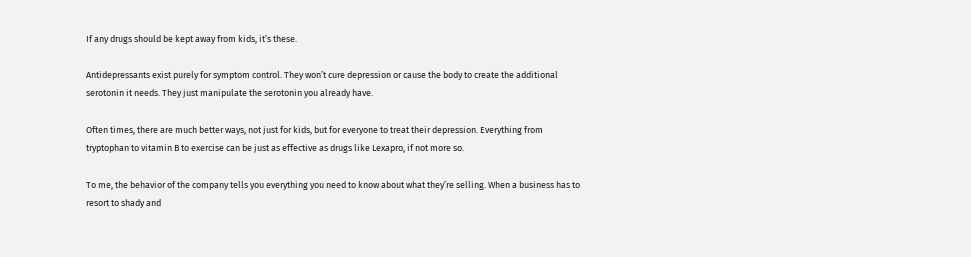If any drugs should be kept away from kids, it’s these.

Antidepressants exist purely for symptom control. They won’t cure depression or cause the body to create the additional serotonin it needs. They just manipulate the serotonin you already have.

Often times, there are much better ways, not just for kids, but for everyone to treat their depression. Everything from tryptophan to vitamin B to exercise can be just as effective as drugs like Lexapro, if not more so.

To me, the behavior of the company tells you everything you need to know about what they’re selling. When a business has to resort to shady and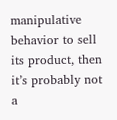manipulative behavior to sell its product, then it’s probably not a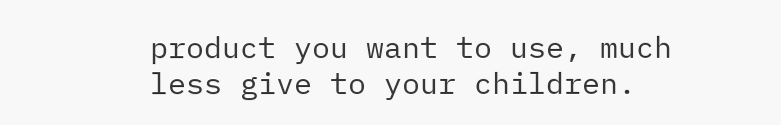product you want to use, much less give to your children.